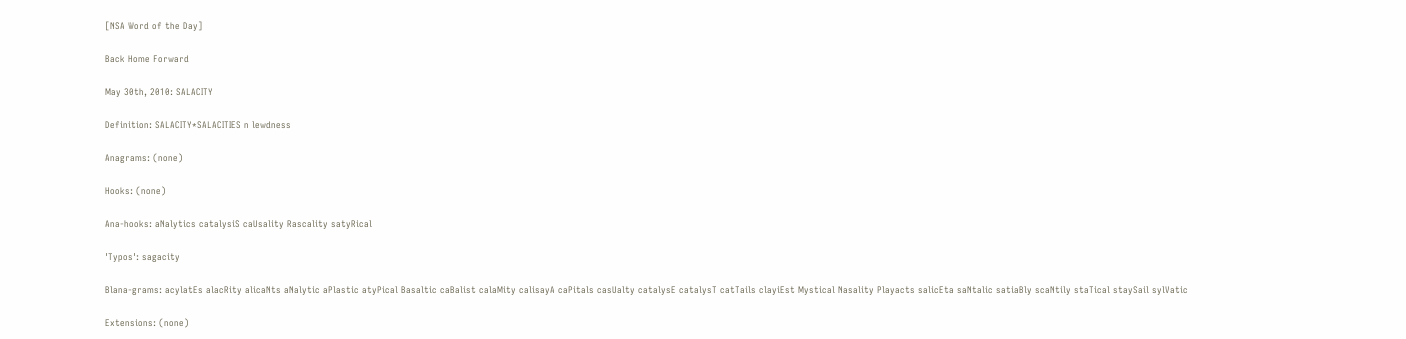[NSA Word of the Day]

Back Home Forward

May 30th, 2010: SALACITY

Definition: SALACITY*SALACITIES n lewdness

Anagrams: (none)

Hooks: (none)

Ana-hooks: aNalytics catalysiS caUsality Rascality satyRical

'Typos': sagacity

Blana-grams: acylatEs alacRity alicaNts aNalytic aPlastic atyPical Basaltic caBalist calaMity calisayA caPitals casUalty catalysE catalysT catTails clayiEst Mystical Nasality Playacts salicEta saNtalic satiaBly scaNtily staTical staySail sylVatic

Extensions: (none)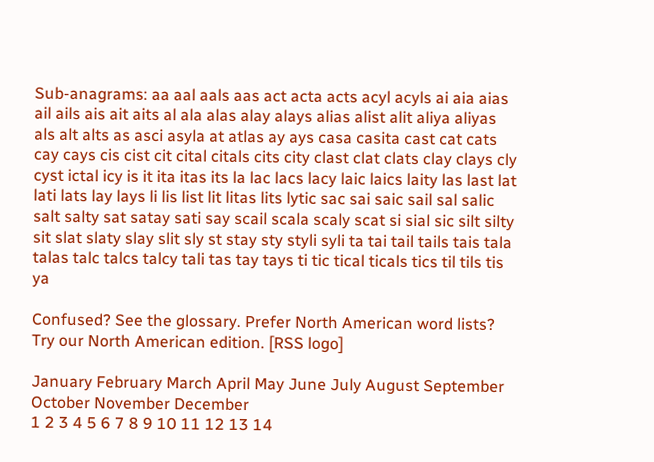Sub-anagrams: aa aal aals aas act acta acts acyl acyls ai aia aias ail ails ais ait aits al ala alas alay alays alias alist alit aliya aliyas als alt alts as asci asyla at atlas ay ays casa casita cast cat cats cay cays cis cist cit cital citals cits city clast clat clats clay clays cly cyst ictal icy is it ita itas its la lac lacs lacy laic laics laity las last lat lati lats lay lays li lis list lit litas lits lytic sac sai saic sail sal salic salt salty sat satay sati say scail scala scaly scat si sial sic silt silty sit slat slaty slay slit sly st stay sty styli syli ta tai tail tails tais tala talas talc talcs talcy tali tas tay tays ti tic tical ticals tics til tils tis ya

Confused? See the glossary. Prefer North American word lists? Try our North American edition. [RSS logo]

January February March April May June July August September October November December
1 2 3 4 5 6 7 8 9 10 11 12 13 14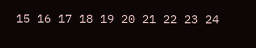15 16 17 18 19 20 21 22 23 24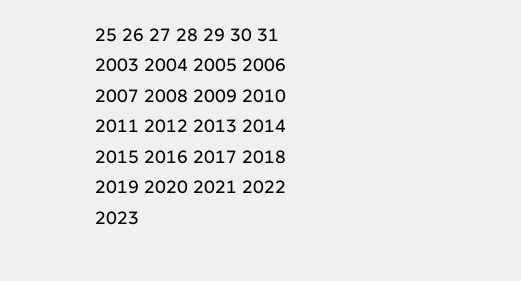25 26 27 28 29 30 31
2003 2004 2005 2006 2007 2008 2009 2010 2011 2012 2013 2014 2015 2016 2017 2018 2019 2020 2021 2022 2023